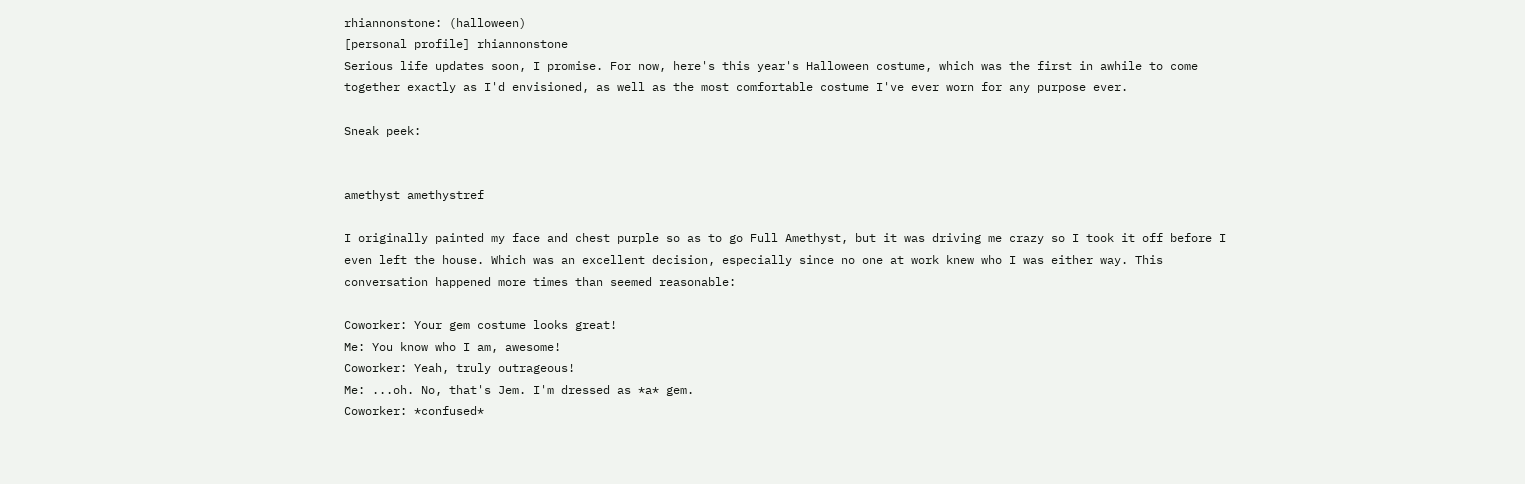rhiannonstone: (halloween)
[personal profile] rhiannonstone
Serious life updates soon, I promise. For now, here's this year's Halloween costume, which was the first in awhile to come together exactly as I'd envisioned, as well as the most comfortable costume I've ever worn for any purpose ever.

Sneak peek:


amethyst amethystref

I originally painted my face and chest purple so as to go Full Amethyst, but it was driving me crazy so I took it off before I even left the house. Which was an excellent decision, especially since no one at work knew who I was either way. This conversation happened more times than seemed reasonable:

Coworker: Your gem costume looks great!
Me: You know who I am, awesome!
Coworker: Yeah, truly outrageous!
Me: ...oh. No, that's Jem. I'm dressed as *a* gem.
Coworker: *confused*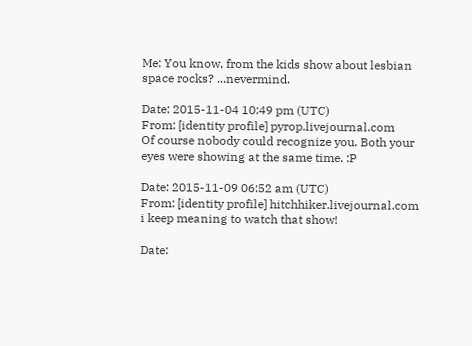Me: You know, from the kids show about lesbian space rocks? ...nevermind.

Date: 2015-11-04 10:49 pm (UTC)
From: [identity profile] pyrop.livejournal.com
Of course nobody could recognize you. Both your eyes were showing at the same time. :P

Date: 2015-11-09 06:52 am (UTC)
From: [identity profile] hitchhiker.livejournal.com
i keep meaning to watch that show!

Date: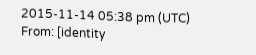2015-11-14 05:38 pm (UTC)
From: [identity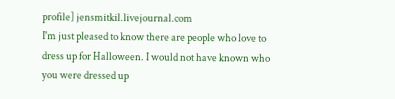profile] jensmitkil.livejournal.com
I'm just pleased to know there are people who love to dress up for Halloween. I would not have known who you were dressed up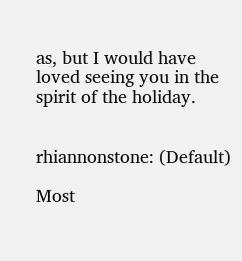as, but I would have loved seeing you in the spirit of the holiday.


rhiannonstone: (Default)

Most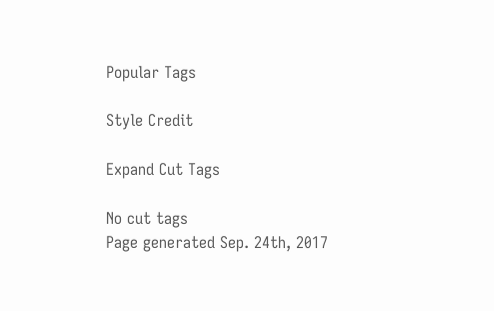Popular Tags

Style Credit

Expand Cut Tags

No cut tags
Page generated Sep. 24th, 2017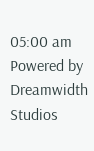05:00 am
Powered by Dreamwidth Studios